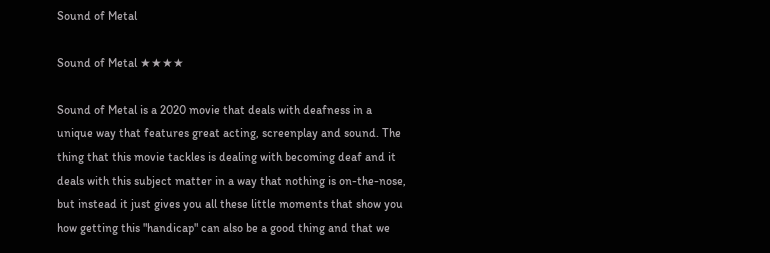Sound of Metal

Sound of Metal ★★★★

Sound of Metal is a 2020 movie that deals with deafness in a unique way that features great acting, screenplay and sound. The thing that this movie tackles is dealing with becoming deaf and it deals with this subject matter in a way that nothing is on-the-nose, but instead it just gives you all these little moments that show you how getting this "handicap" can also be a good thing and that we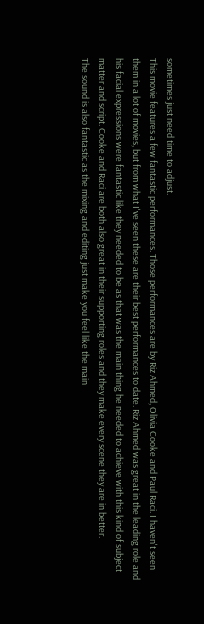sometimes just need time to adjust.
This movie features a few fantastic performances. Those performances are by Riz Ahmed, Olivia Cooke and Paul Raci. I haven't seen them in a lot of movies, but from what I've seen these are their best performances to date. Riz Ahmed was great in the leading role and his facial expressions were fantastic like they needed to be as that was the main thing he needed to achieve with this kind of subject matter and script. Cooke and Raci are both also great in their supporting roles and they make every scene they are in better.
The sound is also fantastic as the mixing and editing just make you feel like the main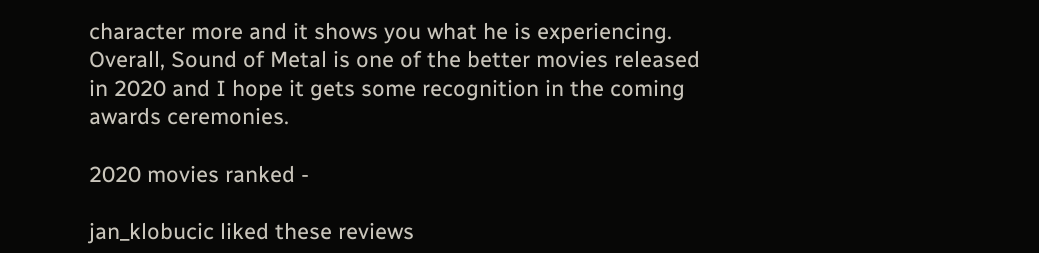character more and it shows you what he is experiencing.
Overall, Sound of Metal is one of the better movies released in 2020 and I hope it gets some recognition in the coming awards ceremonies.

2020 movies ranked -

jan_klobucic liked these reviews